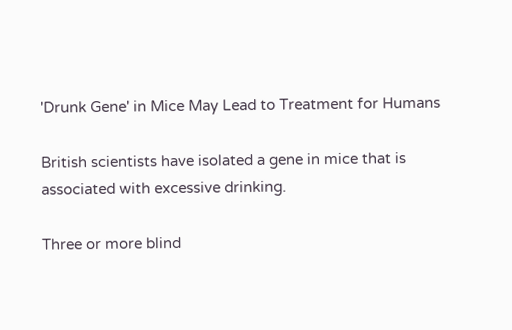'Drunk Gene' in Mice May Lead to Treatment for Humans

British scientists have isolated a gene in mice that is associated with excessive drinking.

Three or more blind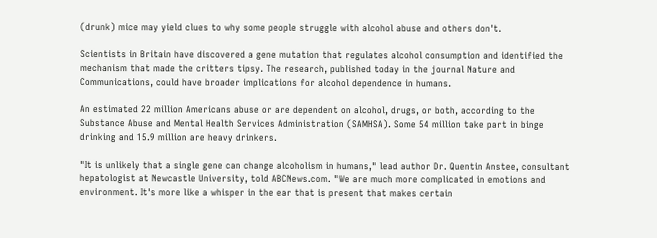(drunk) mice may yield clues to why some people struggle with alcohol abuse and others don't.

Scientists in Britain have discovered a gene mutation that regulates alcohol consumption and identified the mechanism that made the critters tipsy. The research, published today in the journal Nature and Communications, could have broader implications for alcohol dependence in humans.

An estimated 22 million Americans abuse or are dependent on alcohol, drugs, or both, according to the Substance Abuse and Mental Health Services Administration (SAMHSA). Some 54 million take part in binge drinking and 15.9 million are heavy drinkers.

"It is unlikely that a single gene can change alcoholism in humans," lead author Dr. Quentin Anstee, consultant hepatologist at Newcastle University, told ABCNews.com. "We are much more complicated in emotions and environment. It's more like a whisper in the ear that is present that makes certain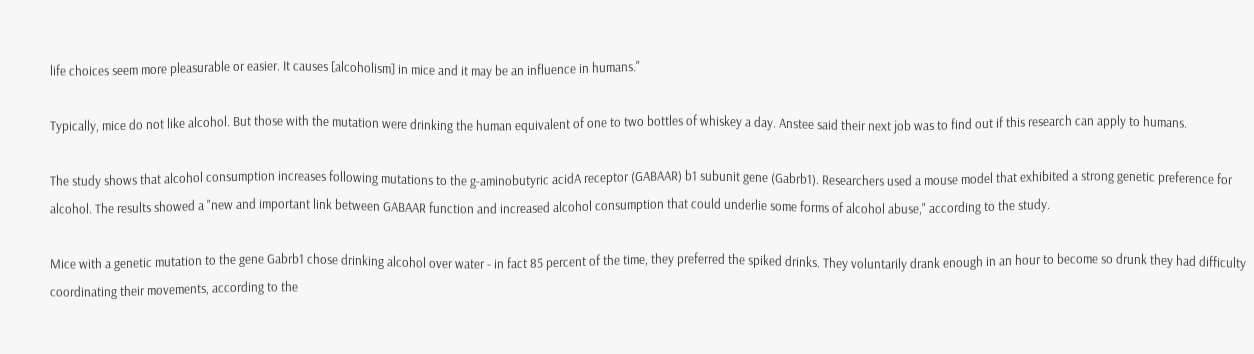life choices seem more pleasurable or easier. It causes [alcoholism] in mice and it may be an influence in humans."

Typically, mice do not like alcohol. But those with the mutation were drinking the human equivalent of one to two bottles of whiskey a day. Anstee said their next job was to find out if this research can apply to humans.

The study shows that alcohol consumption increases following mutations to the g-aminobutyric acidA receptor (GABAAR) b1 subunit gene (Gabrb1). Researchers used a mouse model that exhibited a strong genetic preference for alcohol. The results showed a "new and important link between GABAAR function and increased alcohol consumption that could underlie some forms of alcohol abuse," according to the study.

Mice with a genetic mutation to the gene Gabrb1 chose drinking alcohol over water - in fact 85 percent of the time, they preferred the spiked drinks. They voluntarily drank enough in an hour to become so drunk they had difficulty coordinating their movements, according to the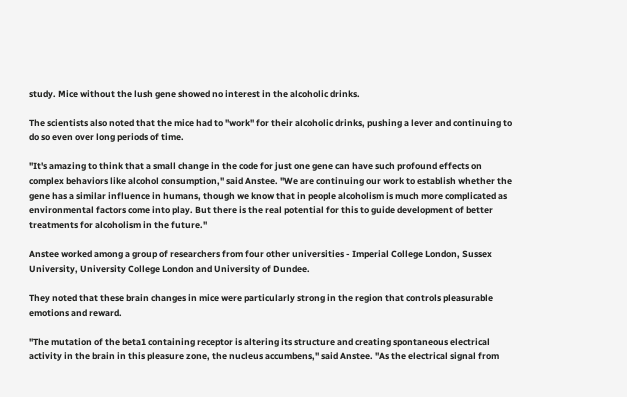study. Mice without the lush gene showed no interest in the alcoholic drinks.

The scientists also noted that the mice had to "work" for their alcoholic drinks, pushing a lever and continuing to do so even over long periods of time.

"It's amazing to think that a small change in the code for just one gene can have such profound effects on complex behaviors like alcohol consumption," said Anstee. "We are continuing our work to establish whether the gene has a similar influence in humans, though we know that in people alcoholism is much more complicated as environmental factors come into play. But there is the real potential for this to guide development of better treatments for alcoholism in the future."

Anstee worked among a group of researchers from four other universities - Imperial College London, Sussex University, University College London and University of Dundee.

They noted that these brain changes in mice were particularly strong in the region that controls pleasurable emotions and reward.

"The mutation of the beta1 containing receptor is altering its structure and creating spontaneous electrical activity in the brain in this pleasure zone, the nucleus accumbens," said Anstee. "As the electrical signal from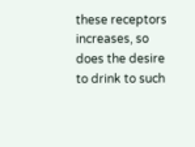these receptors increases, so does the desire to drink to such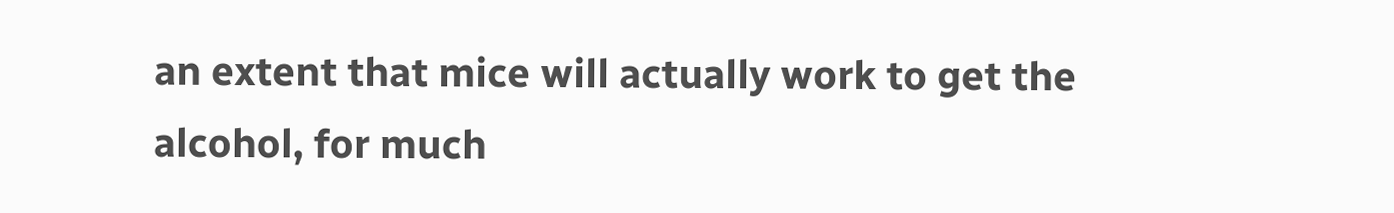an extent that mice will actually work to get the alcohol, for much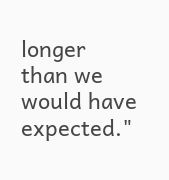longer than we would have expected."